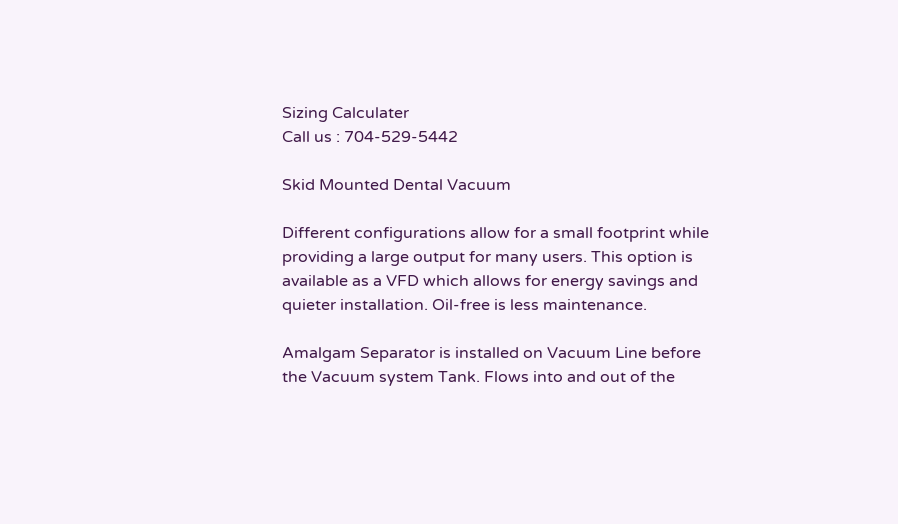Sizing Calculater
Call us : 704-529-5442

Skid Mounted Dental Vacuum

Different configurations allow for a small footprint while providing a large output for many users. This option is available as a VFD which allows for energy savings and quieter installation. Oil-free is less maintenance.

Amalgam Separator is installed on Vacuum Line before the Vacuum system Tank. Flows into and out of the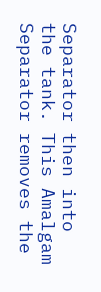Separator then into the tank. This Amalgam Separator removes the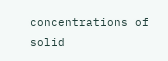concentrations of solid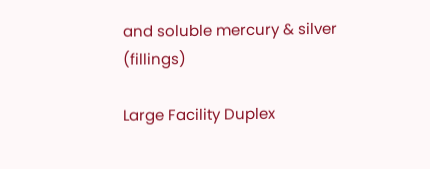and soluble mercury & silver (fillings)

Large Facility Duplex